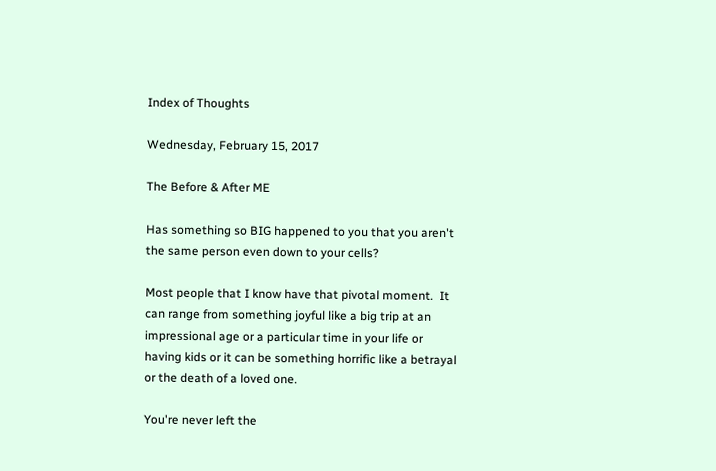Index of Thoughts

Wednesday, February 15, 2017

The Before & After ME

Has something so BIG happened to you that you aren't the same person even down to your cells?

Most people that I know have that pivotal moment.  It can range from something joyful like a big trip at an impressional age or a particular time in your life or having kids or it can be something horrific like a betrayal or the death of a loved one.

You're never left the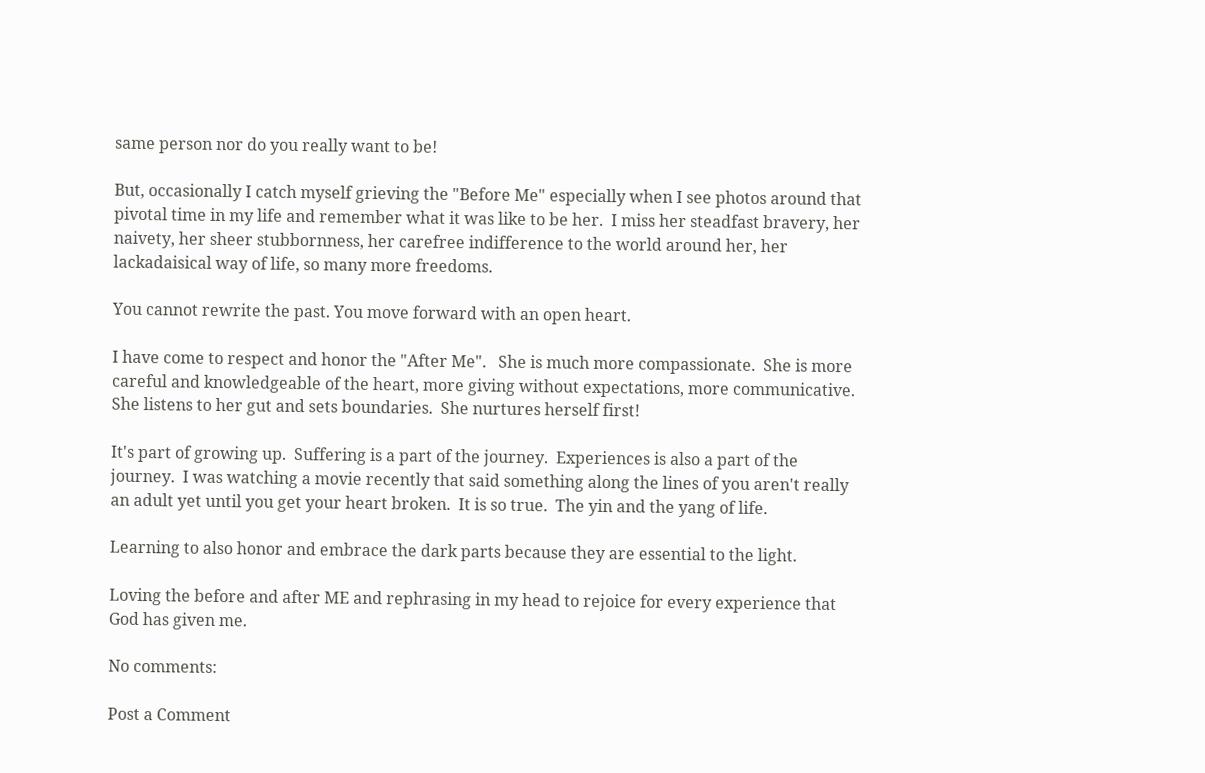same person nor do you really want to be!

But, occasionally I catch myself grieving the "Before Me" especially when I see photos around that pivotal time in my life and remember what it was like to be her.  I miss her steadfast bravery, her naivety, her sheer stubbornness, her carefree indifference to the world around her, her lackadaisical way of life, so many more freedoms.

You cannot rewrite the past. You move forward with an open heart.

I have come to respect and honor the "After Me".   She is much more compassionate.  She is more careful and knowledgeable of the heart, more giving without expectations, more communicative.  She listens to her gut and sets boundaries.  She nurtures herself first!

It's part of growing up.  Suffering is a part of the journey.  Experiences is also a part of the journey.  I was watching a movie recently that said something along the lines of you aren't really an adult yet until you get your heart broken.  It is so true.  The yin and the yang of life.

Learning to also honor and embrace the dark parts because they are essential to the light.

Loving the before and after ME and rephrasing in my head to rejoice for every experience that God has given me.

No comments:

Post a Comment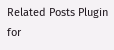Related Posts Plugin for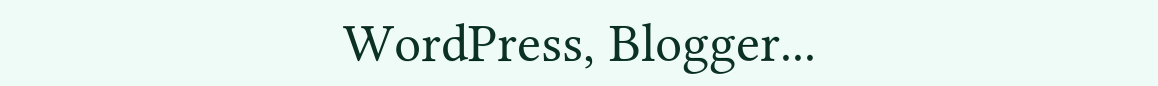WordPress, Blogger...